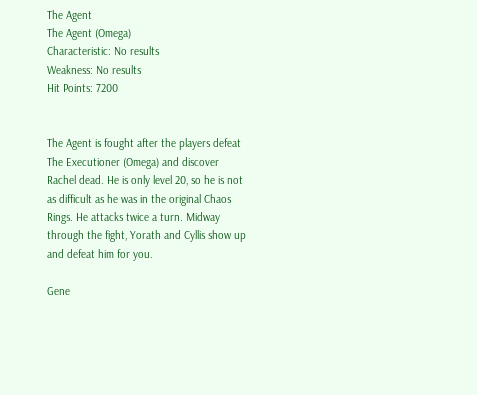The Agent
The Agent (Omega)
Characteristic: No results
Weakness: No results
Hit Points: 7200


The Agent is fought after the players defeat The Executioner (Omega) and discover Rachel dead. He is only level 20, so he is not as difficult as he was in the original Chaos Rings. He attacks twice a turn. Midway through the fight, Yorath and Cyllis show up and defeat him for you.

Gene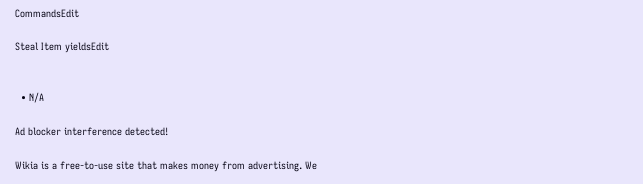CommandsEdit

Steal Item yieldsEdit


  • N/A

Ad blocker interference detected!

Wikia is a free-to-use site that makes money from advertising. We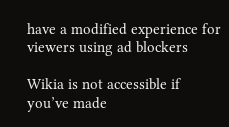have a modified experience for viewers using ad blockers

Wikia is not accessible if you’ve made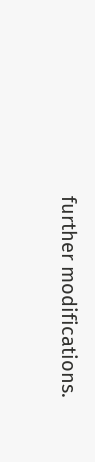further modifications.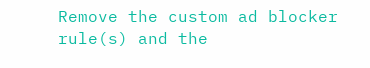Remove the custom ad blocker rule(s) and the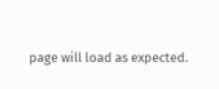page will load as expected.